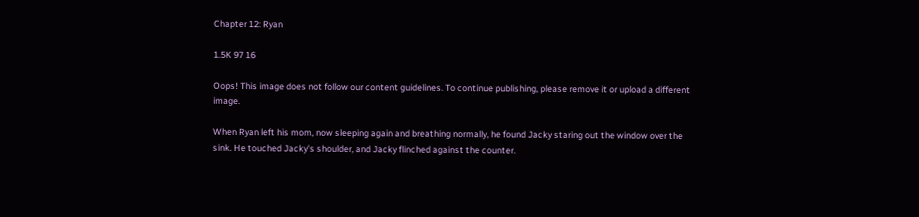Chapter 12: Ryan

1.5K 97 16

Oops! This image does not follow our content guidelines. To continue publishing, please remove it or upload a different image.

When Ryan left his mom, now sleeping again and breathing normally, he found Jacky staring out the window over the sink. He touched Jacky's shoulder, and Jacky flinched against the counter.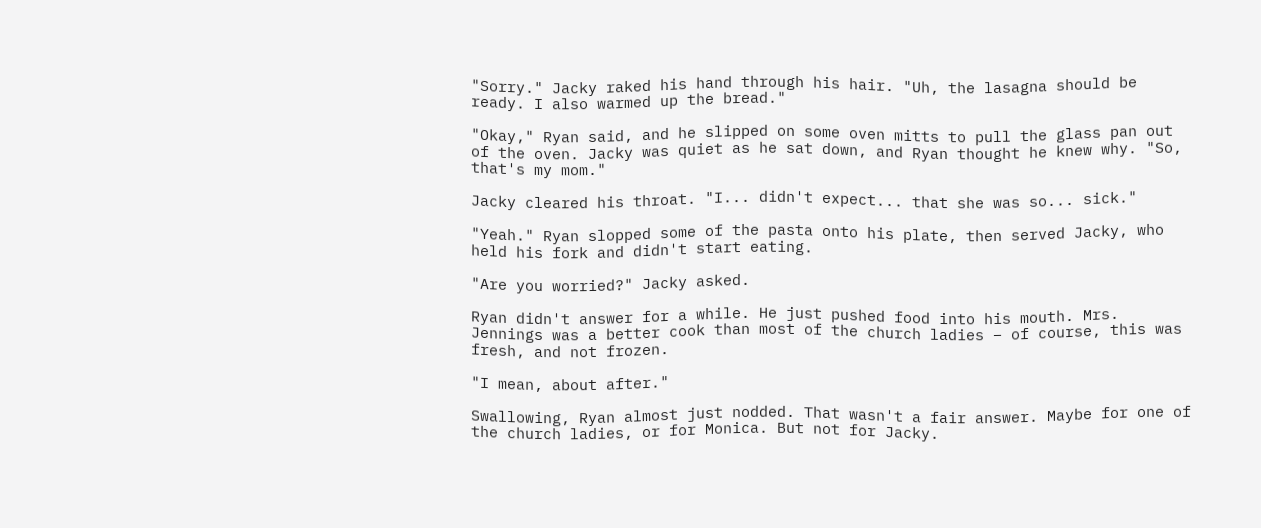"Sorry." Jacky raked his hand through his hair. "Uh, the lasagna should be ready. I also warmed up the bread."

"Okay," Ryan said, and he slipped on some oven mitts to pull the glass pan out of the oven. Jacky was quiet as he sat down, and Ryan thought he knew why. "So, that's my mom."

Jacky cleared his throat. "I... didn't expect... that she was so... sick."

"Yeah." Ryan slopped some of the pasta onto his plate, then served Jacky, who held his fork and didn't start eating.

"Are you worried?" Jacky asked.

Ryan didn't answer for a while. He just pushed food into his mouth. Mrs. Jennings was a better cook than most of the church ladies – of course, this was fresh, and not frozen.

"I mean, about after."

Swallowing, Ryan almost just nodded. That wasn't a fair answer. Maybe for one of the church ladies, or for Monica. But not for Jacky.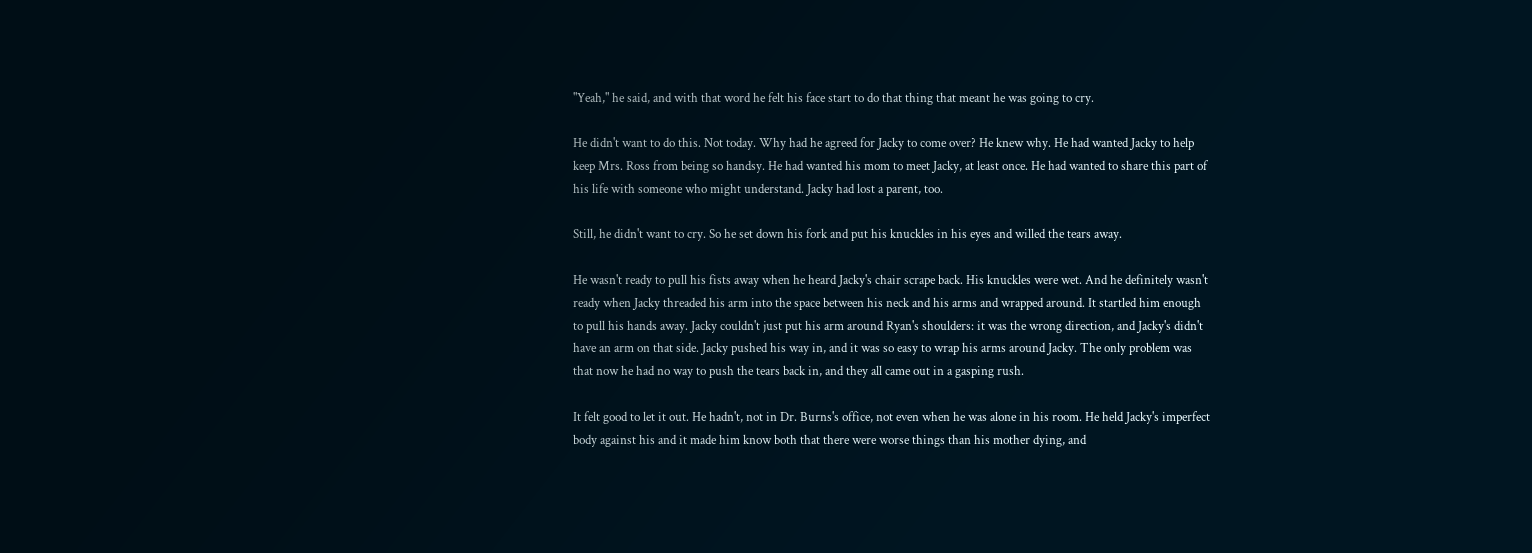"Yeah," he said, and with that word he felt his face start to do that thing that meant he was going to cry.

He didn't want to do this. Not today. Why had he agreed for Jacky to come over? He knew why. He had wanted Jacky to help keep Mrs. Ross from being so handsy. He had wanted his mom to meet Jacky, at least once. He had wanted to share this part of his life with someone who might understand. Jacky had lost a parent, too.

Still, he didn't want to cry. So he set down his fork and put his knuckles in his eyes and willed the tears away.

He wasn't ready to pull his fists away when he heard Jacky's chair scrape back. His knuckles were wet. And he definitely wasn't ready when Jacky threaded his arm into the space between his neck and his arms and wrapped around. It startled him enough to pull his hands away. Jacky couldn't just put his arm around Ryan's shoulders: it was the wrong direction, and Jacky's didn't have an arm on that side. Jacky pushed his way in, and it was so easy to wrap his arms around Jacky. The only problem was that now he had no way to push the tears back in, and they all came out in a gasping rush.

It felt good to let it out. He hadn't, not in Dr. Burns's office, not even when he was alone in his room. He held Jacky's imperfect body against his and it made him know both that there were worse things than his mother dying, and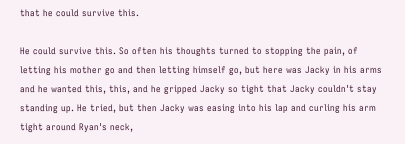that he could survive this.

He could survive this. So often his thoughts turned to stopping the pain, of letting his mother go and then letting himself go, but here was Jacky in his arms and he wanted this, this, and he gripped Jacky so tight that Jacky couldn't stay standing up. He tried, but then Jacky was easing into his lap and curling his arm tight around Ryan's neck,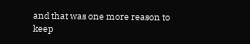and that was one more reason to keep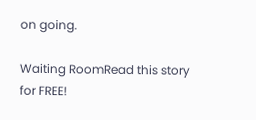on going.

Waiting RoomRead this story for FREE!